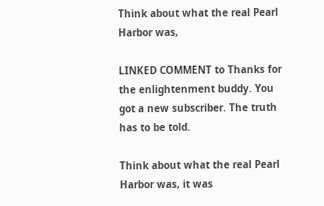Think about what the real Pearl Harbor was,

LINKED COMMENT to Thanks for the enlightenment buddy. You got a new subscriber. The truth has to be told.

Think about what the real Pearl Harbor was, it was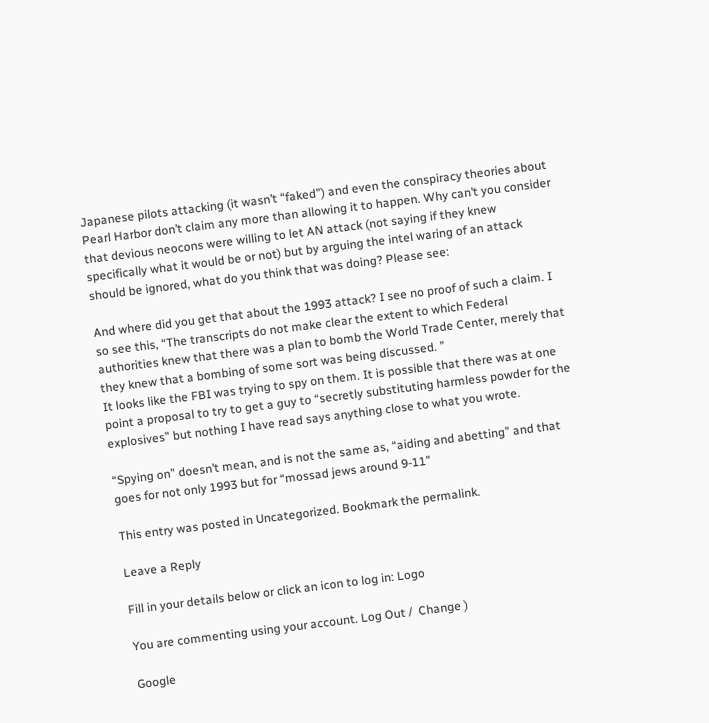Japanese pilots attacking (it wasn’t “faked”) and even the conspiracy theories about Pearl Harbor don’t claim any more than allowing it to happen. Why can’t you consider that devious neocons were willing to let AN attack (not saying if they knew specifically what it would be or not) but by arguing the intel waring of an attack should be ignored, what do you think that was doing? Please see:

And where did you get that about the 1993 attack? I see no proof of such a claim. I so see this, “The transcripts do not make clear the extent to which Federal authorities knew that there was a plan to bomb the World Trade Center, merely that they knew that a bombing of some sort was being discussed. ”
It looks like the FBI was trying to spy on them. It is possible that there was at one point a proposal to try to get a guy to “secretly substituting harmless powder for the explosives” but nothing I have read says anything close to what you wrote.

“Spying on” doesn’t mean, and is not the same as, “aiding and abetting” and that goes for not only 1993 but for “mossad jews around 9-11”

This entry was posted in Uncategorized. Bookmark the permalink.

Leave a Reply

Fill in your details below or click an icon to log in: Logo

You are commenting using your account. Log Out /  Change )

Google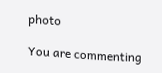photo

You are commenting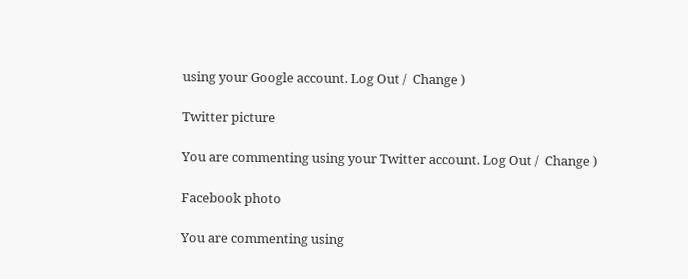using your Google account. Log Out /  Change )

Twitter picture

You are commenting using your Twitter account. Log Out /  Change )

Facebook photo

You are commenting using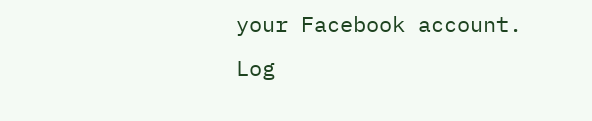your Facebook account. Log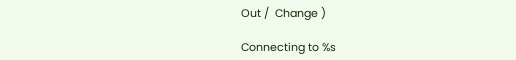Out /  Change )

Connecting to %s